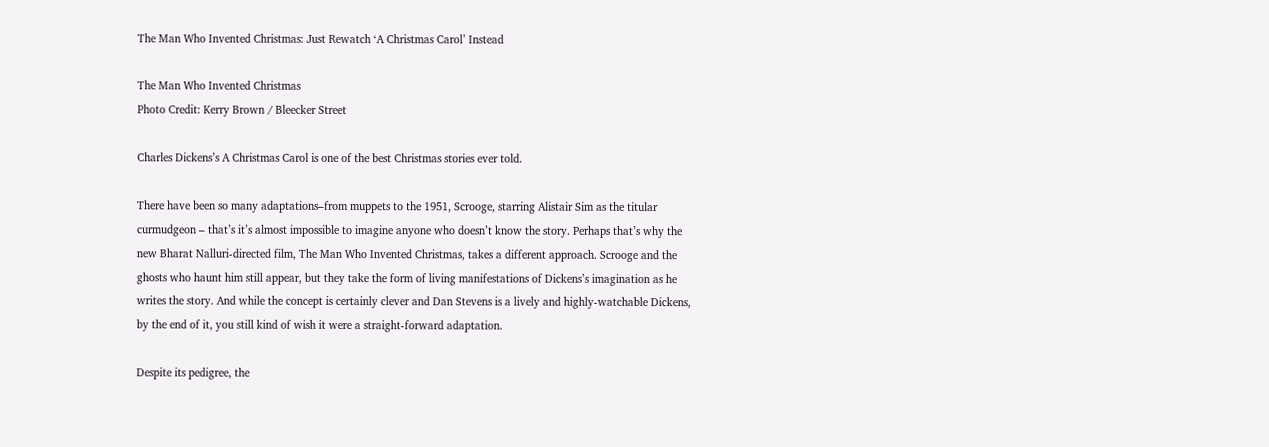The Man Who Invented Christmas: Just Rewatch ‘A Christmas Carol’ Instead

The Man Who Invented Christmas
Photo Credit: Kerry Brown / Bleecker Street

Charles Dickens’s A Christmas Carol is one of the best Christmas stories ever told.

There have been so many adaptations–from muppets to the 1951, Scrooge, starring Alistair Sim as the titular curmudgeon – that’s it’s almost impossible to imagine anyone who doesn’t know the story. Perhaps that’s why the new Bharat Nalluri-directed film, The Man Who Invented Christmas, takes a different approach. Scrooge and the ghosts who haunt him still appear, but they take the form of living manifestations of Dickens’s imagination as he writes the story. And while the concept is certainly clever and Dan Stevens is a lively and highly-watchable Dickens, by the end of it, you still kind of wish it were a straight-forward adaptation.

Despite its pedigree, the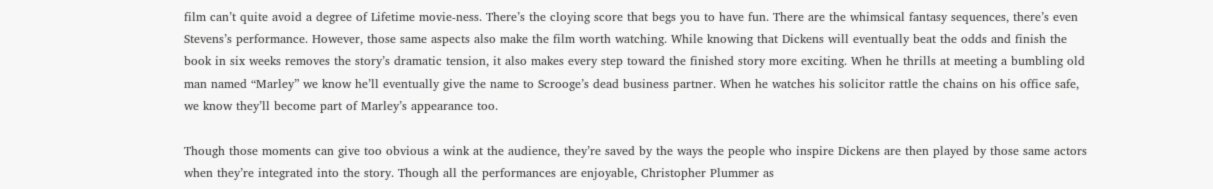film can’t quite avoid a degree of Lifetime movie-ness. There’s the cloying score that begs you to have fun. There are the whimsical fantasy sequences, there’s even Stevens’s performance. However, those same aspects also make the film worth watching. While knowing that Dickens will eventually beat the odds and finish the book in six weeks removes the story’s dramatic tension, it also makes every step toward the finished story more exciting. When he thrills at meeting a bumbling old man named “Marley” we know he’ll eventually give the name to Scrooge’s dead business partner. When he watches his solicitor rattle the chains on his office safe, we know they’ll become part of Marley’s appearance too.

Though those moments can give too obvious a wink at the audience, they’re saved by the ways the people who inspire Dickens are then played by those same actors when they’re integrated into the story. Though all the performances are enjoyable, Christopher Plummer as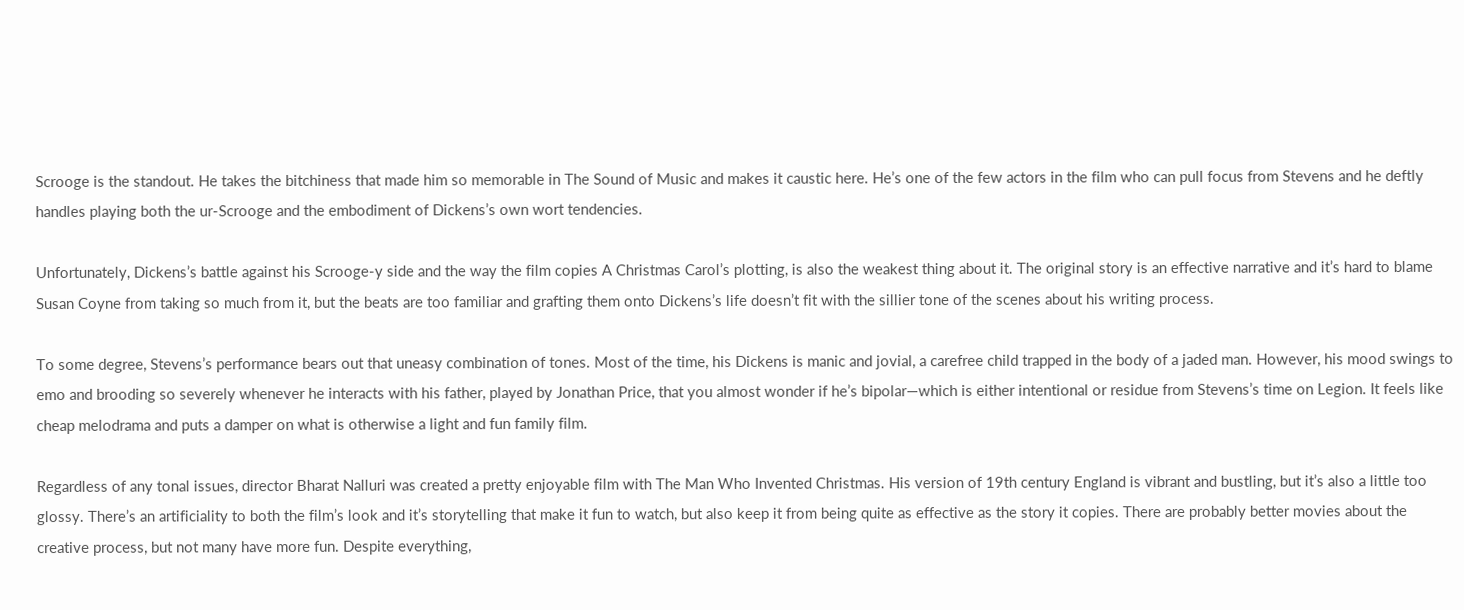Scrooge is the standout. He takes the bitchiness that made him so memorable in The Sound of Music and makes it caustic here. He’s one of the few actors in the film who can pull focus from Stevens and he deftly handles playing both the ur-Scrooge and the embodiment of Dickens’s own wort tendencies.

Unfortunately, Dickens’s battle against his Scrooge-y side and the way the film copies A Christmas Carol’s plotting, is also the weakest thing about it. The original story is an effective narrative and it’s hard to blame Susan Coyne from taking so much from it, but the beats are too familiar and grafting them onto Dickens’s life doesn’t fit with the sillier tone of the scenes about his writing process.

To some degree, Stevens’s performance bears out that uneasy combination of tones. Most of the time, his Dickens is manic and jovial, a carefree child trapped in the body of a jaded man. However, his mood swings to emo and brooding so severely whenever he interacts with his father, played by Jonathan Price, that you almost wonder if he’s bipolar—which is either intentional or residue from Stevens’s time on Legion. It feels like cheap melodrama and puts a damper on what is otherwise a light and fun family film.

Regardless of any tonal issues, director Bharat Nalluri was created a pretty enjoyable film with The Man Who Invented Christmas. His version of 19th century England is vibrant and bustling, but it’s also a little too glossy. There’s an artificiality to both the film’s look and it’s storytelling that make it fun to watch, but also keep it from being quite as effective as the story it copies. There are probably better movies about the creative process, but not many have more fun. Despite everything,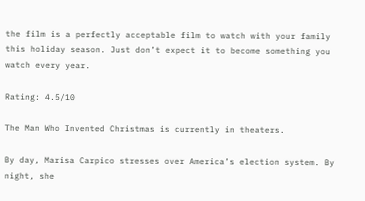the film is a perfectly acceptable film to watch with your family this holiday season. Just don’t expect it to become something you watch every year.

Rating: 4.5/10

The Man Who Invented Christmas is currently in theaters.

By day, Marisa Carpico stresses over America’s election system. By night, she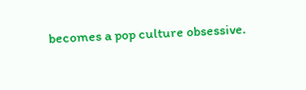becomes a pop culture obsessive.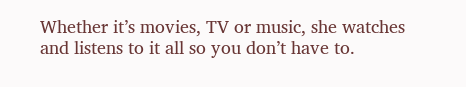Whether it’s movies, TV or music, she watches and listens to it all so you don’t have to.